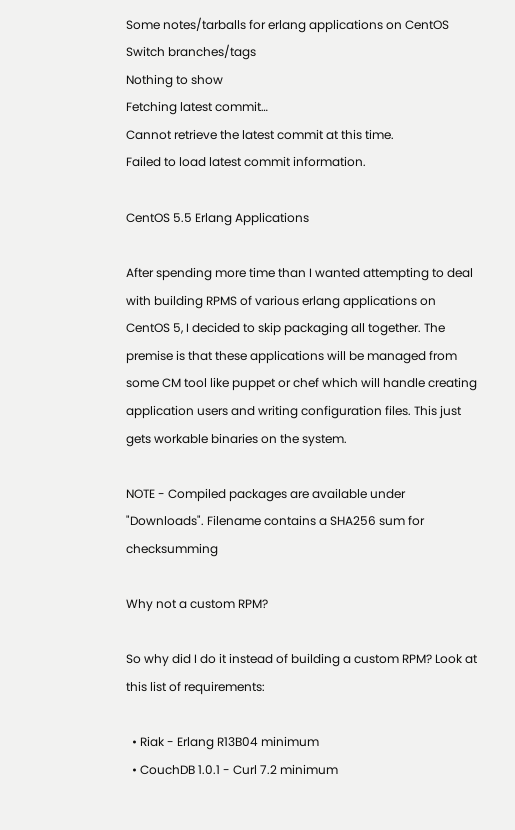Some notes/tarballs for erlang applications on CentOS
Switch branches/tags
Nothing to show
Fetching latest commit…
Cannot retrieve the latest commit at this time.
Failed to load latest commit information.

CentOS 5.5 Erlang Applications

After spending more time than I wanted attempting to deal with building RPMS of various erlang applications on CentOS 5, I decided to skip packaging all together. The premise is that these applications will be managed from some CM tool like puppet or chef which will handle creating application users and writing configuration files. This just gets workable binaries on the system.

NOTE - Compiled packages are available under "Downloads". Filename contains a SHA256 sum for checksumming

Why not a custom RPM?

So why did I do it instead of building a custom RPM? Look at this list of requirements:

  • Riak - Erlang R13B04 minimum
  • CouchDB 1.0.1 - Curl 7.2 minimum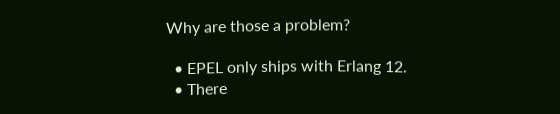Why are those a problem?

  • EPEL only ships with Erlang 12.
  • There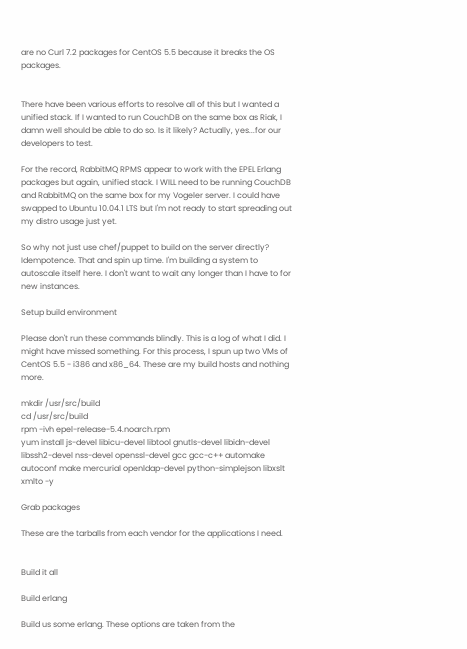are no Curl 7.2 packages for CentOS 5.5 because it breaks the OS packages.


There have been various efforts to resolve all of this but I wanted a unified stack. If I wanted to run CouchDB on the same box as Riak, I damn well should be able to do so. Is it likely? Actually, yes...for our developers to test.

For the record, RabbitMQ RPMS appear to work with the EPEL Erlang packages but again, unified stack. I WILL need to be running CouchDB and RabbitMQ on the same box for my Vogeler server. I could have swapped to Ubuntu 10.04.1 LTS but I'm not ready to start spreading out my distro usage just yet.

So why not just use chef/puppet to build on the server directly? Idempotence. That and spin up time. I'm building a system to autoscale itself here. I don't want to wait any longer than I have to for new instances.

Setup build environment

Please don't run these commands blindly. This is a log of what I did. I might have missed something. For this process, I spun up two VMs of CentOS 5.5 - i386 and x86_64. These are my build hosts and nothing more.

mkdir /usr/src/build
cd /usr/src/build
rpm -ivh epel-release-5.4.noarch.rpm
yum install js-devel libicu-devel libtool gnutls-devel libidn-devel libssh2-devel nss-devel openssl-devel gcc gcc-c++ automake autoconf make mercurial openldap-devel python-simplejson libxslt xmlto -y

Grab packages

These are the tarballs from each vendor for the applications I need.


Build it all

Build erlang

Build us some erlang. These options are taken from the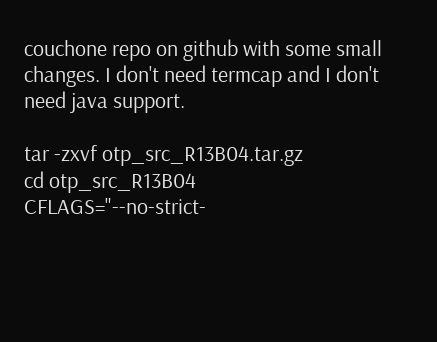couchone repo on github with some small changes. I don't need termcap and I don't need java support.

tar -zxvf otp_src_R13B04.tar.gz
cd otp_src_R13B04
CFLAGS="--no-strict-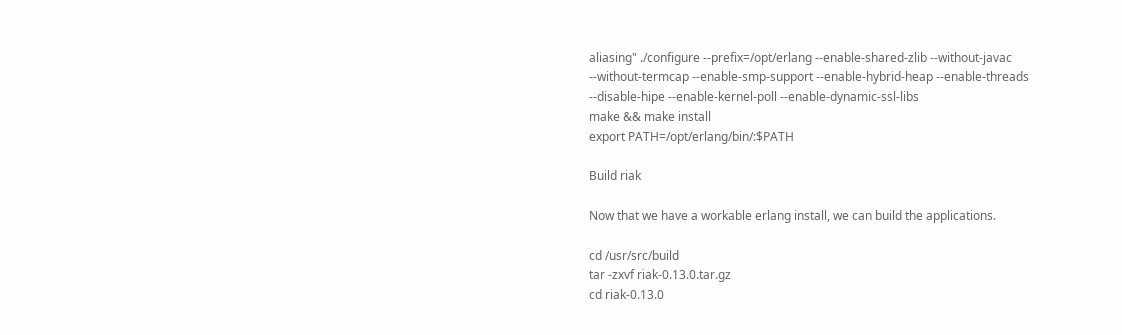aliasing" ./configure --prefix=/opt/erlang --enable-shared-zlib --without-javac --without-termcap --enable-smp-support --enable-hybrid-heap --enable-threads --disable-hipe --enable-kernel-poll --enable-dynamic-ssl-libs
make && make install
export PATH=/opt/erlang/bin/:$PATH

Build riak

Now that we have a workable erlang install, we can build the applications.

cd /usr/src/build
tar -zxvf riak-0.13.0.tar.gz
cd riak-0.13.0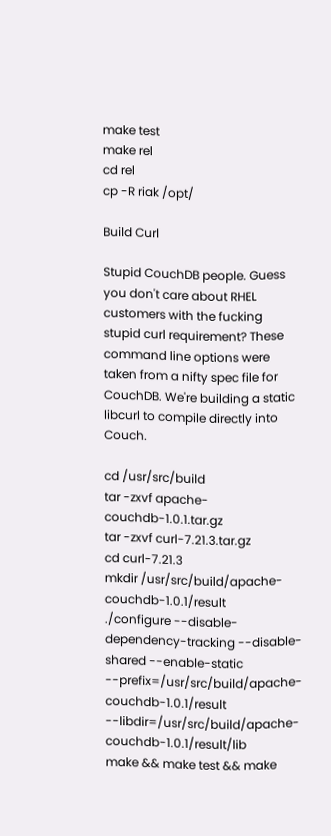make test
make rel
cd rel
cp -R riak /opt/

Build Curl

Stupid CouchDB people. Guess you don't care about RHEL customers with the fucking stupid curl requirement? These command line options were taken from a nifty spec file for CouchDB. We're building a static libcurl to compile directly into Couch.

cd /usr/src/build
tar -zxvf apache-couchdb-1.0.1.tar.gz
tar -zxvf curl-7.21.3.tar.gz
cd curl-7.21.3
mkdir /usr/src/build/apache-couchdb-1.0.1/result
./configure --disable-dependency-tracking --disable-shared --enable-static --prefix=/usr/src/build/apache-couchdb-1.0.1/result --libdir=/usr/src/build/apache-couchdb-1.0.1/result/lib
make && make test && make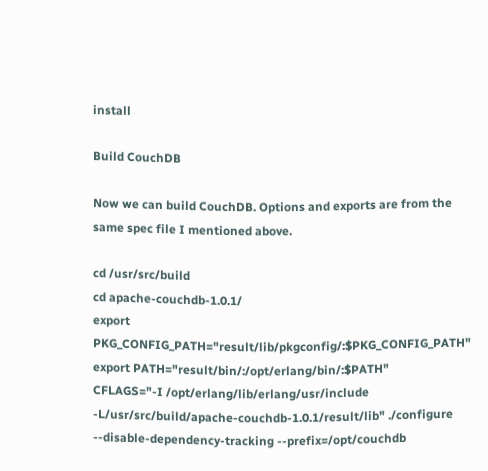install

Build CouchDB

Now we can build CouchDB. Options and exports are from the same spec file I mentioned above.

cd /usr/src/build
cd apache-couchdb-1.0.1/
export PKG_CONFIG_PATH="result/lib/pkgconfig/:$PKG_CONFIG_PATH"
export PATH="result/bin/:/opt/erlang/bin/:$PATH"
CFLAGS="-I /opt/erlang/lib/erlang/usr/include -L/usr/src/build/apache-couchdb-1.0.1/result/lib" ./configure --disable-dependency-tracking --prefix=/opt/couchdb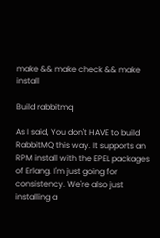make && make check && make install

Build rabbitmq

As I said, You don't HAVE to build RabbitMQ this way. It supports an RPM install with the EPEL packages of Erlang. I'm just going for consistency. We're also just installing a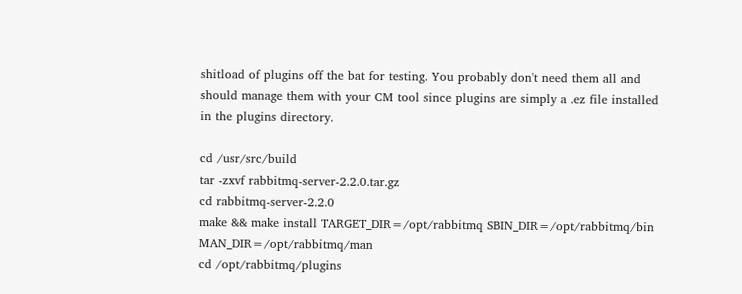shitload of plugins off the bat for testing. You probably don't need them all and should manage them with your CM tool since plugins are simply a .ez file installed in the plugins directory.

cd /usr/src/build
tar -zxvf rabbitmq-server-2.2.0.tar.gz
cd rabbitmq-server-2.2.0
make && make install TARGET_DIR=/opt/rabbitmq SBIN_DIR=/opt/rabbitmq/bin MAN_DIR=/opt/rabbitmq/man
cd /opt/rabbitmq/plugins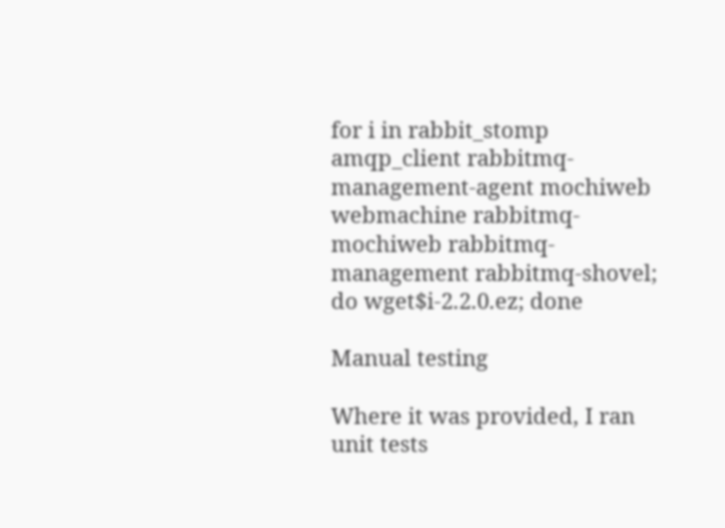for i in rabbit_stomp amqp_client rabbitmq-management-agent mochiweb webmachine rabbitmq-mochiweb rabbitmq-management rabbitmq-shovel; do wget$i-2.2.0.ez; done

Manual testing

Where it was provided, I ran unit tests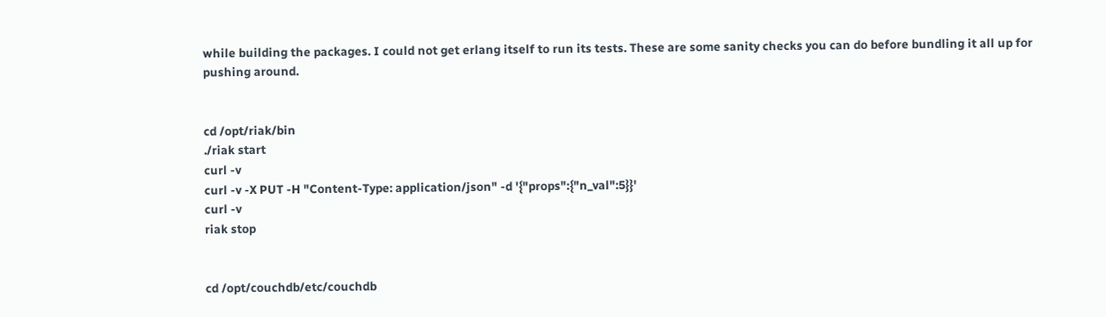while building the packages. I could not get erlang itself to run its tests. These are some sanity checks you can do before bundling it all up for pushing around.


cd /opt/riak/bin
./riak start
curl -v
curl -v -X PUT -H "Content-Type: application/json" -d '{"props":{"n_val":5}}'
curl -v
riak stop


cd /opt/couchdb/etc/couchdb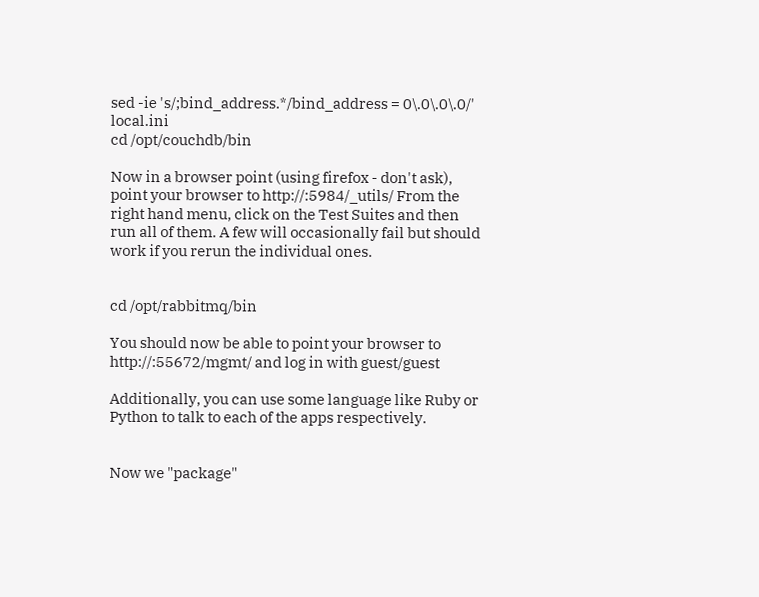sed -ie 's/;bind_address.*/bind_address = 0\.0\.0\.0/' local.ini
cd /opt/couchdb/bin

Now in a browser point (using firefox - don't ask), point your browser to http://:5984/_utils/ From the right hand menu, click on the Test Suites and then run all of them. A few will occasionally fail but should work if you rerun the individual ones.


cd /opt/rabbitmq/bin

You should now be able to point your browser to http://:55672/mgmt/ and log in with guest/guest

Additionally, you can use some language like Ruby or Python to talk to each of the apps respectively.


Now we "package"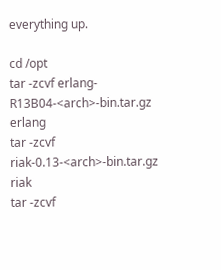everything up.

cd /opt
tar -zcvf erlang-R13B04-<arch>-bin.tar.gz erlang
tar -zcvf riak-0.13-<arch>-bin.tar.gz riak
tar -zcvf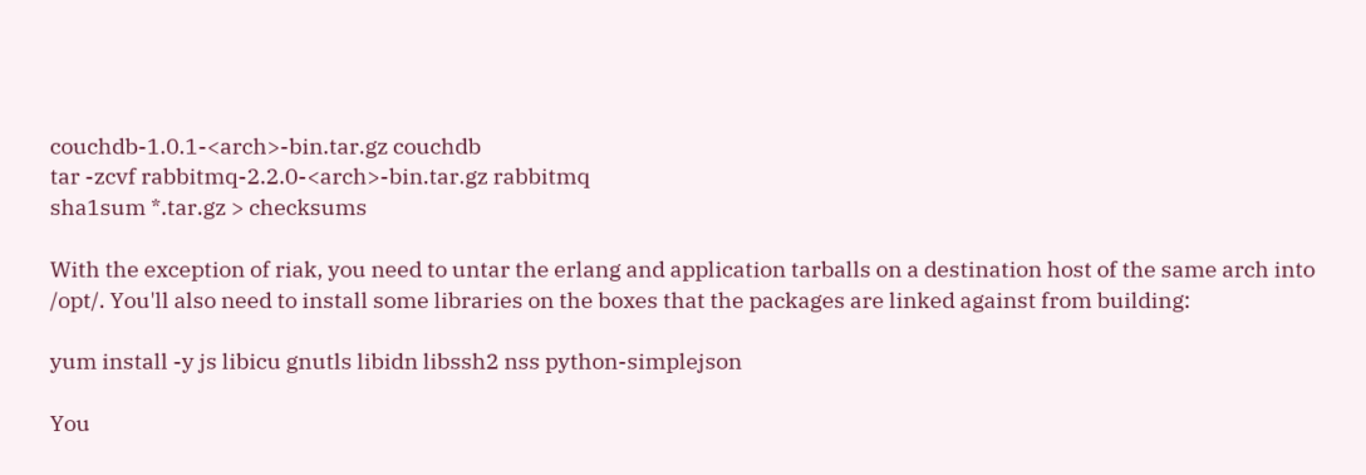couchdb-1.0.1-<arch>-bin.tar.gz couchdb
tar -zcvf rabbitmq-2.2.0-<arch>-bin.tar.gz rabbitmq
sha1sum *.tar.gz > checksums

With the exception of riak, you need to untar the erlang and application tarballs on a destination host of the same arch into /opt/. You'll also need to install some libraries on the boxes that the packages are linked against from building:

yum install -y js libicu gnutls libidn libssh2 nss python-simplejson

You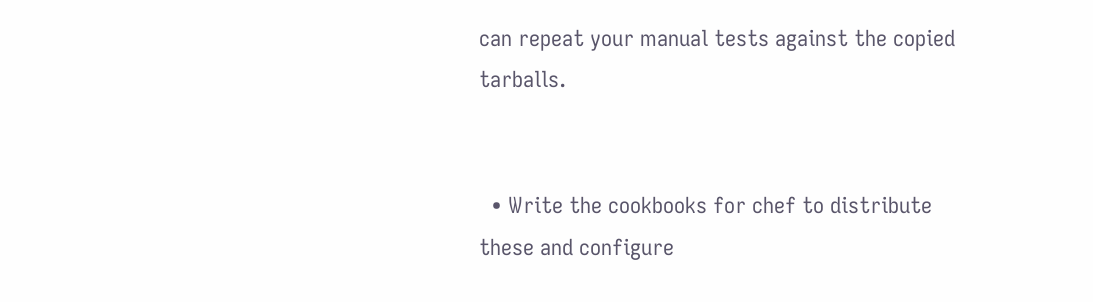can repeat your manual tests against the copied tarballs.


  • Write the cookbooks for chef to distribute these and configure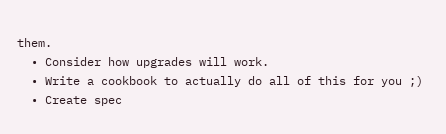them.
  • Consider how upgrades will work.
  • Write a cookbook to actually do all of this for you ;)
  • Create spec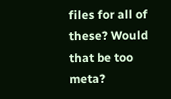files for all of these? Would that be too meta?